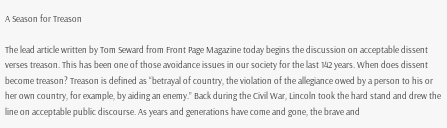A Season for Treason

The lead article written by Tom Seward from Front Page Magazine today begins the discussion on acceptable dissent verses treason. This has been one of those avoidance issues in our society for the last 142 years. When does dissent become treason? Treason is defined as “betrayal of country, the violation of the allegiance owed by a person to his or her own country, for example, by aiding an enemy.” Back during the Civil War, Lincoln took the hard stand and drew the line on acceptable public discourse. As years and generations have come and gone, the brave and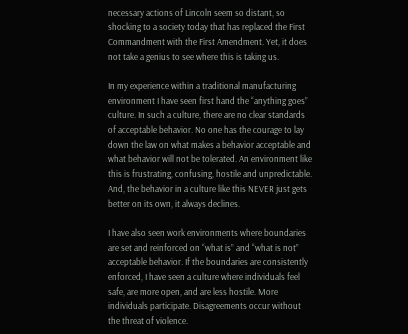necessary actions of Lincoln seem so distant, so shocking to a society today that has replaced the First Commandment with the First Amendment. Yet, it does not take a genius to see where this is taking us.

In my experience within a traditional manufacturing environment I have seen first hand the “anything goes” culture. In such a culture, there are no clear standards of acceptable behavior. No one has the courage to lay down the law on what makes a behavior acceptable and what behavior will not be tolerated. An environment like this is frustrating, confusing, hostile and unpredictable. And, the behavior in a culture like this NEVER just gets better on its own, it always declines.

I have also seen work environments where boundaries are set and reinforced on “what is” and “what is not” acceptable behavior. If the boundaries are consistently enforced, I have seen a culture where individuals feel safe, are more open, and are less hostile. More individuals participate. Disagreements occur without the threat of violence.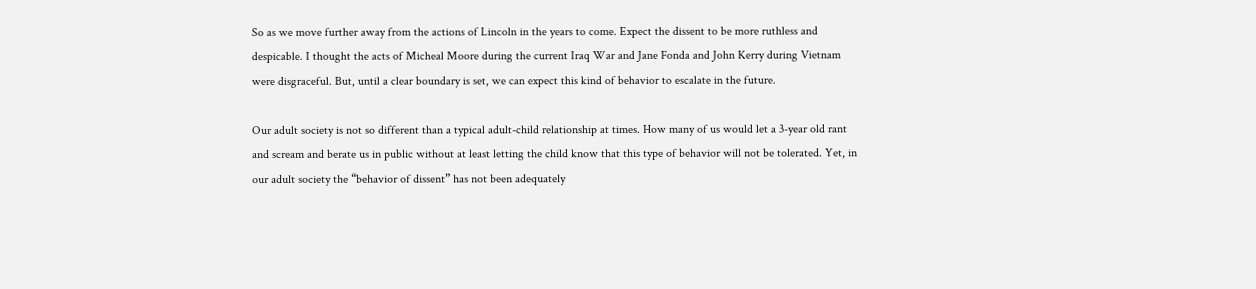So as we move further away from the actions of Lincoln in the years to come. Expect the dissent to be more ruthless and despicable. I thought the acts of Micheal Moore during the current Iraq War and Jane Fonda and John Kerry during Vietnam were disgraceful. But, until a clear boundary is set, we can expect this kind of behavior to escalate in the future.

Our adult society is not so different than a typical adult-child relationship at times. How many of us would let a 3-year old rant and scream and berate us in public without at least letting the child know that this type of behavior will not be tolerated. Yet, in our adult society the “behavior of dissent” has not been adequately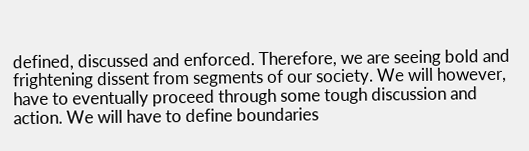defined, discussed and enforced. Therefore, we are seeing bold and frightening dissent from segments of our society. We will however, have to eventually proceed through some tough discussion and action. We will have to define boundaries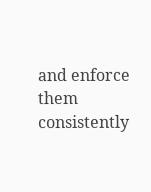and enforce them consistently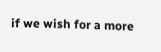if we wish for a more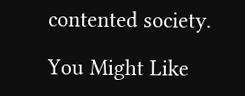contented society.

You Might Like